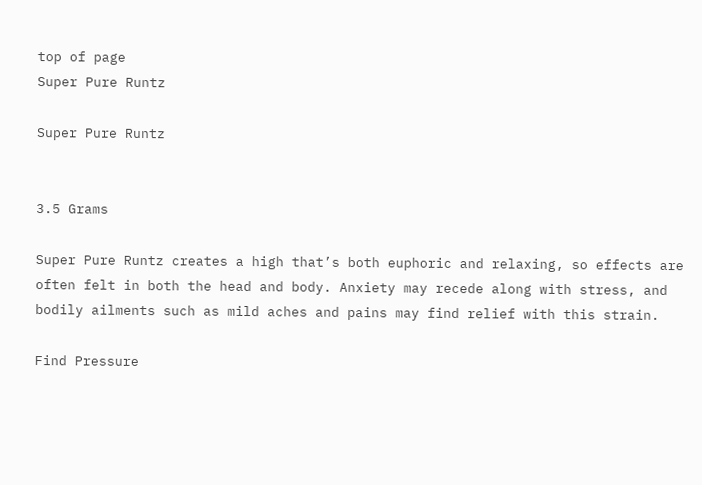top of page
Super Pure Runtz

Super Pure Runtz


3.5 Grams

Super Pure Runtz creates a high that’s both euphoric and relaxing, so effects are often felt in both the head and body. Anxiety may recede along with stress, and bodily ailments such as mild aches and pains may find relief with this strain.

Find Pressure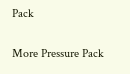Pack

More Pressure Pack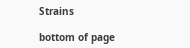Strains

bottom of page